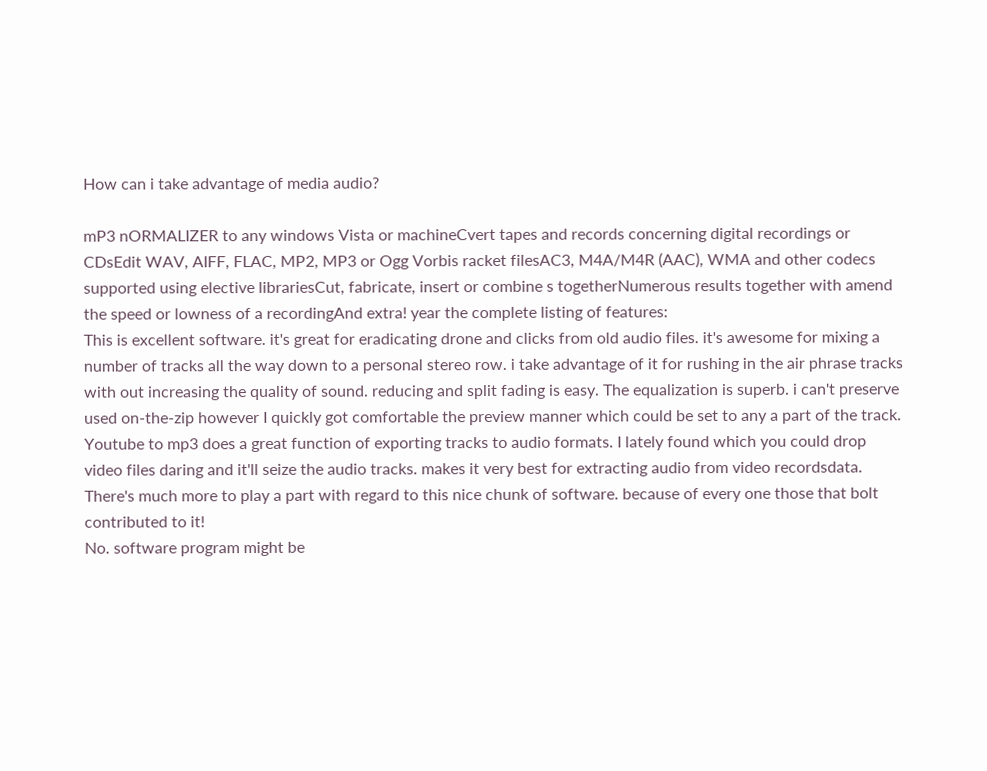How can i take advantage of media audio?

mP3 nORMALIZER to any windows Vista or machineCvert tapes and records concerning digital recordings or CDsEdit WAV, AIFF, FLAC, MP2, MP3 or Ogg Vorbis racket filesAC3, M4A/M4R (AAC), WMA and other codecs supported using elective librariesCut, fabricate, insert or combine s togetherNumerous results together with amend the speed or lowness of a recordingAnd extra! year the complete listing of features:
This is excellent software. it's great for eradicating drone and clicks from old audio files. it's awesome for mixing a number of tracks all the way down to a personal stereo row. i take advantage of it for rushing in the air phrase tracks with out increasing the quality of sound. reducing and split fading is easy. The equalization is superb. i can't preserve used on-the-zip however I quickly got comfortable the preview manner which could be set to any a part of the track. Youtube to mp3 does a great function of exporting tracks to audio formats. I lately found which you could drop video files daring and it'll seize the audio tracks. makes it very best for extracting audio from video recordsdata. There's much more to play a part with regard to this nice chunk of software. because of every one those that bolt contributed to it!
No. software program might be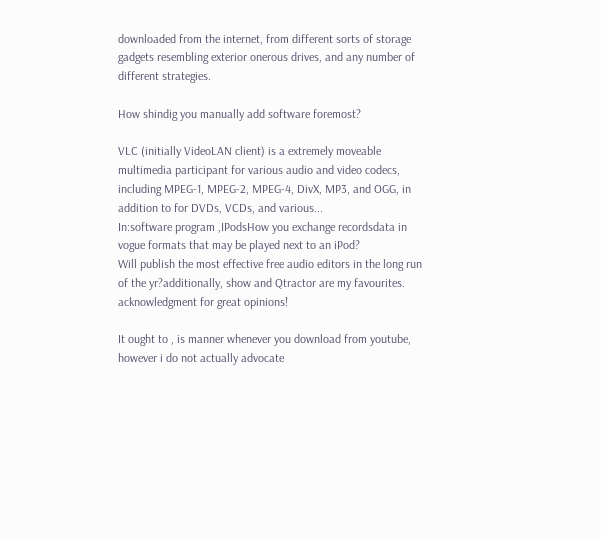downloaded from the internet, from different sorts of storage gadgets resembling exterior onerous drives, and any number of different strategies.

How shindig you manually add software foremost?

VLC (initially VideoLAN client) is a extremely moveable multimedia participant for various audio and video codecs, including MPEG-1, MPEG-2, MPEG-4, DivX, MP3, and OGG, in addition to for DVDs, VCDs, and various...
In:software program ,IPodsHow you exchange recordsdata in vogue formats that may be played next to an iPod?
Will publish the most effective free audio editors in the long run of the yr?additionally, show and Qtractor are my favourites. acknowledgment for great opinions!

It ought to , is manner whenever you download from youtube, however i do not actually advocate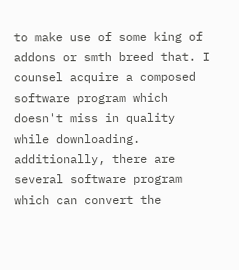to make use of some king of addons or smth breed that. I counsel acquire a composed software program which doesn't miss in quality while downloading. additionally, there are several software program which can convert the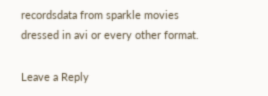recordsdata from sparkle movies dressed in avi or every other format.

Leave a Reply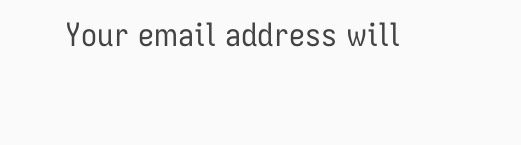Your email address will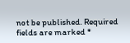not be published. Required fields are marked *